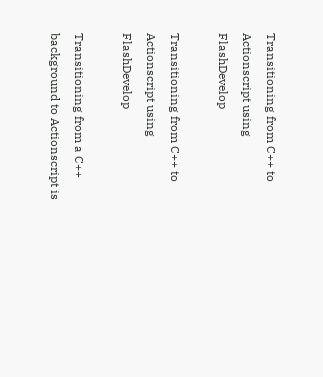Transitioning from C++ to Actionscript using FlashDevelop

Transitioning from C++ to Actionscript using FlashDevelop

Transitioning from a C++ background to Actionscript is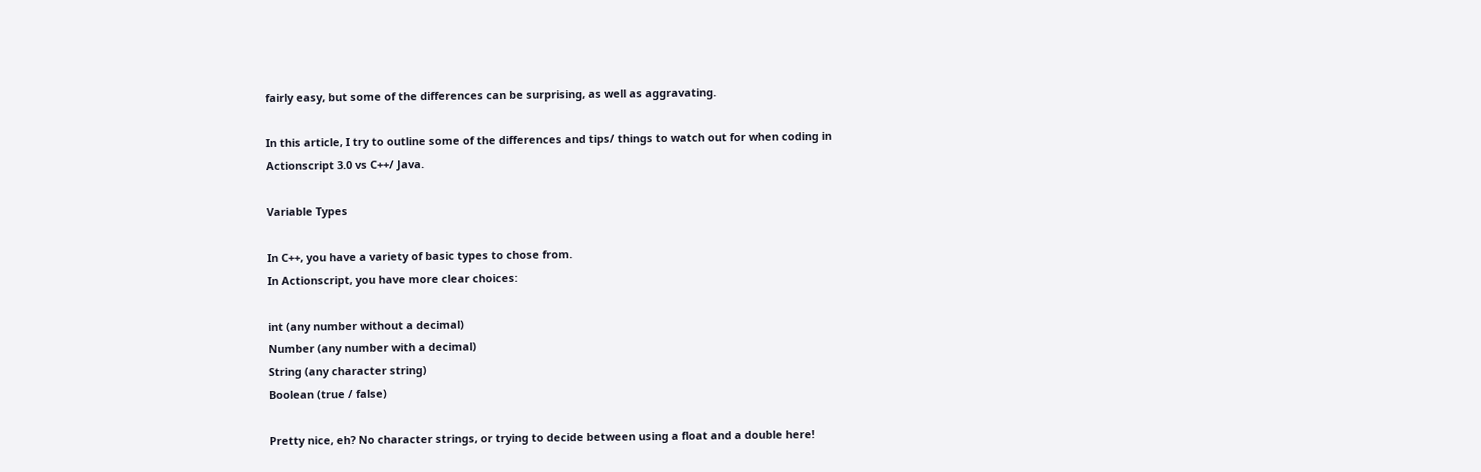fairly easy, but some of the differences can be surprising, as well as aggravating.

In this article, I try to outline some of the differences and tips/ things to watch out for when coding in Actionscript 3.0 vs C++/ Java.

Variable Types

In C++, you have a variety of basic types to chose from.
In Actionscript, you have more clear choices:

int (any number without a decimal)
Number (any number with a decimal)
String (any character string)
Boolean (true / false)

Pretty nice, eh? No character strings, or trying to decide between using a float and a double here!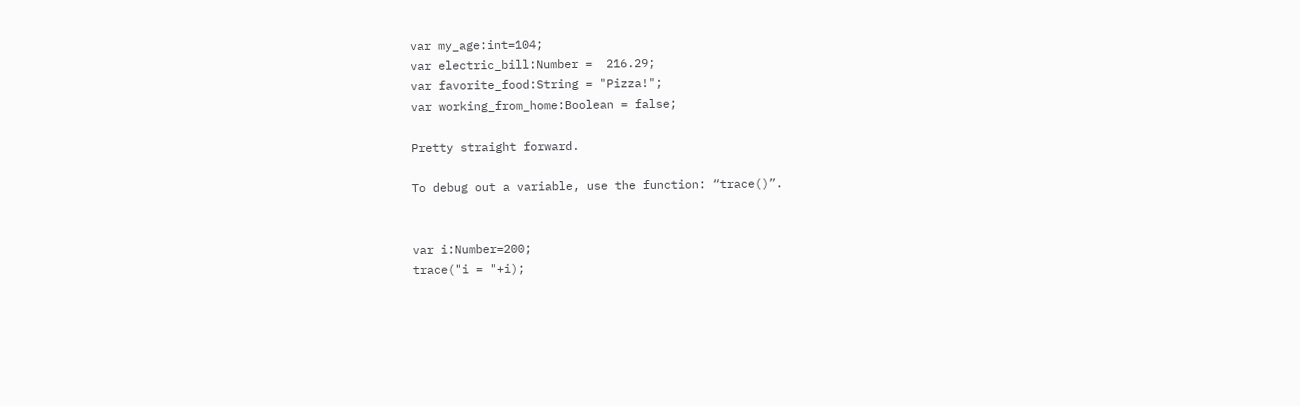var my_age:int=104;
var electric_bill:Number =  216.29;
var favorite_food:String = "Pizza!";
var working_from_home:Boolean = false;

Pretty straight forward.

To debug out a variable, use the function: “trace()”.


var i:Number=200;
trace("i = "+i);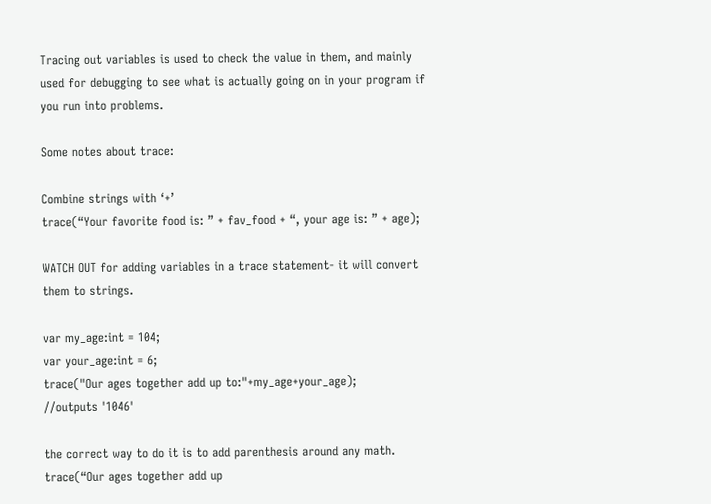Tracing out variables is used to check the value in them, and mainly used for debugging to see what is actually going on in your program if you run into problems.

Some notes about trace:

Combine strings with ‘+’
trace(“Your favorite food is: ” + fav_food + “, your age is: ” + age);

WATCH OUT for adding variables in a trace statement- it will convert them to strings.

var my_age:int = 104;
var your_age:int = 6;
trace("Our ages together add up to:"+my_age+your_age);
//outputs '1046'

the correct way to do it is to add parenthesis around any math.
trace(“Our ages together add up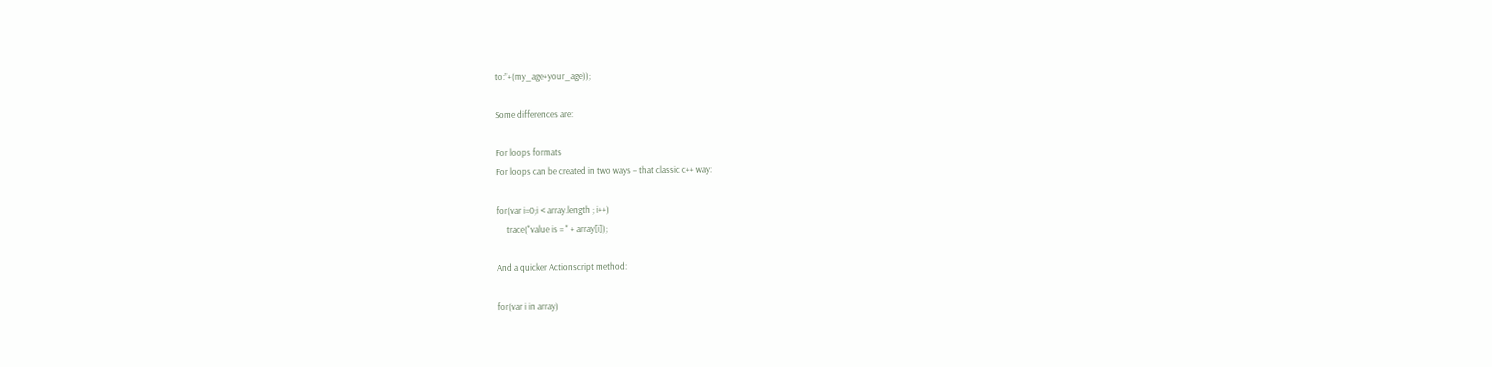to:”+(my_age+your_age));

Some differences are:

For loops formats
For loops can be created in two ways – that classic c++ way:

for(var i=0;i < array.length ; i++)
     trace("value is = " + array[i]);

And a quicker Actionscript method:

for(var i in array)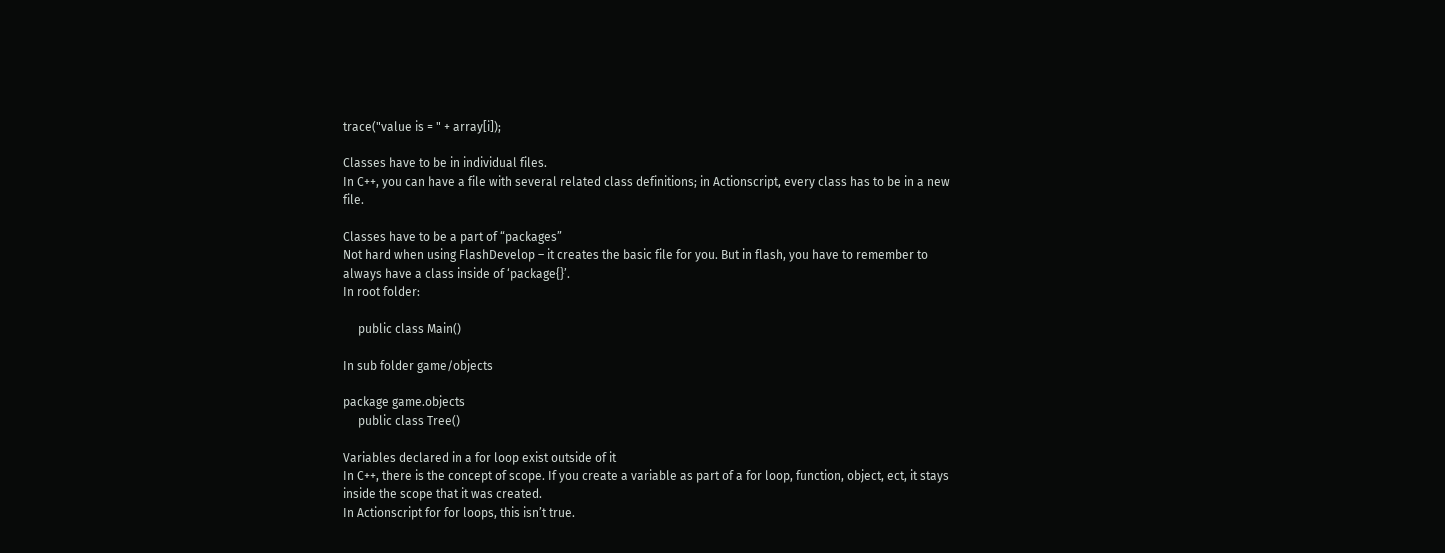trace("value is = " + array[i]);

Classes have to be in individual files.
In C++, you can have a file with several related class definitions; in Actionscript, every class has to be in a new file.

Classes have to be a part of “packages”
Not hard when using FlashDevelop – it creates the basic file for you. But in flash, you have to remember to always have a class inside of ‘package{}’.
In root folder:

     public class Main()

In sub folder game/objects

package game.objects
     public class Tree()

Variables declared in a for loop exist outside of it
In C++, there is the concept of scope. If you create a variable as part of a for loop, function, object, ect, it stays inside the scope that it was created.
In Actionscript for for loops, this isn’t true.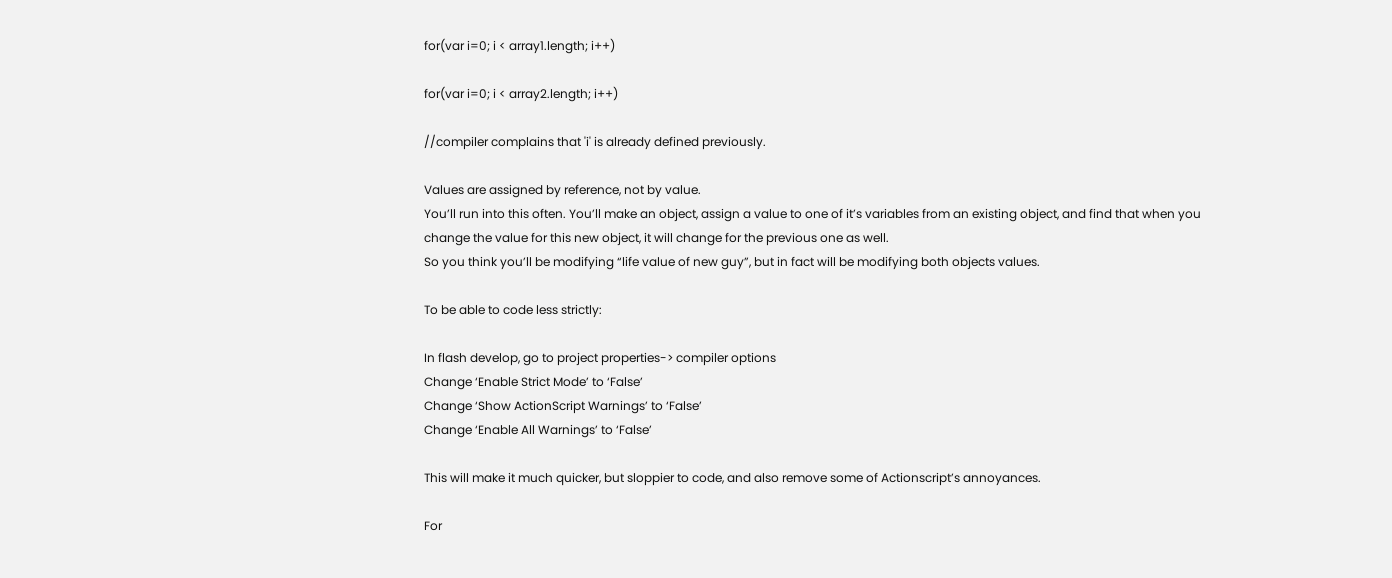for(var i=0; i < array1.length; i++)

for(var i=0; i < array2.length; i++)

//compiler complains that 'i' is already defined previously.

Values are assigned by reference, not by value.
You’ll run into this often. You’ll make an object, assign a value to one of it’s variables from an existing object, and find that when you change the value for this new object, it will change for the previous one as well.
So you think you’ll be modifying “life value of new guy”, but in fact will be modifying both objects values.

To be able to code less strictly:

In flash develop, go to project properties-> compiler options
Change ‘Enable Strict Mode’ to ‘False’
Change ‘Show ActionScript Warnings’ to ‘False’
Change ‘Enable All Warnings’ to ‘False’

This will make it much quicker, but sloppier to code, and also remove some of Actionscript’s annoyances.

For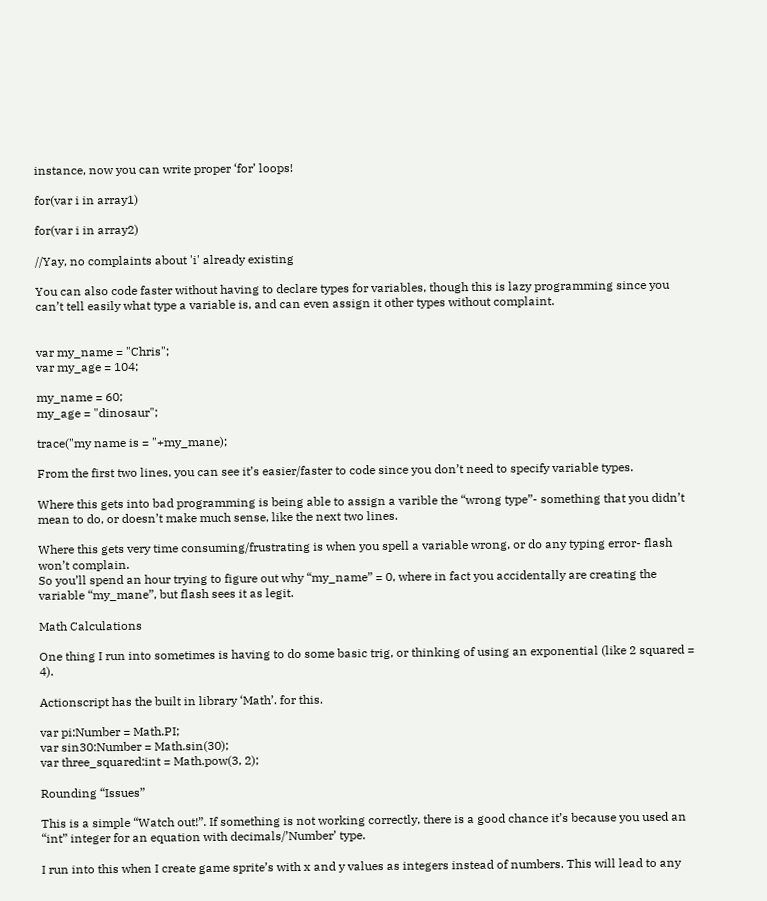instance, now you can write proper ‘for’ loops!

for(var i in array1)

for(var i in array2)

//Yay, no complaints about 'i' already existing

You can also code faster without having to declare types for variables, though this is lazy programming since you can’t tell easily what type a variable is, and can even assign it other types without complaint.


var my_name = "Chris";
var my_age = 104;

my_name = 60;
my_age = "dinosaur";

trace("my name is = "+my_mane);

From the first two lines, you can see it’s easier/faster to code since you don’t need to specify variable types.

Where this gets into bad programming is being able to assign a varible the “wrong type”- something that you didn’t mean to do, or doesn’t make much sense, like the next two lines.

Where this gets very time consuming/frustrating is when you spell a variable wrong, or do any typing error- flash won’t complain.
So you’ll spend an hour trying to figure out why “my_name” = 0, where in fact you accidentally are creating the variable “my_mane”, but flash sees it as legit.

Math Calculations

One thing I run into sometimes is having to do some basic trig, or thinking of using an exponential (like 2 squared = 4).

Actionscript has the built in library ‘Math’. for this.

var pi:Number = Math.PI;
var sin30:Number = Math.sin(30);
var three_squared:int = Math.pow(3, 2);

Rounding “Issues”

This is a simple “Watch out!”. If something is not working correctly, there is a good chance it’s because you used an “int” integer for an equation with decimals/’Number’ type.

I run into this when I create game sprite’s with x and y values as integers instead of numbers. This will lead to any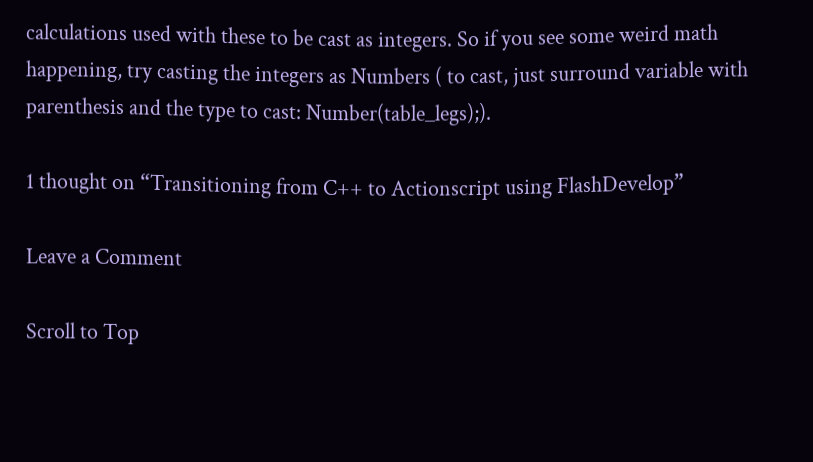calculations used with these to be cast as integers. So if you see some weird math happening, try casting the integers as Numbers ( to cast, just surround variable with parenthesis and the type to cast: Number(table_legs);).

1 thought on “Transitioning from C++ to Actionscript using FlashDevelop”

Leave a Comment

Scroll to Top